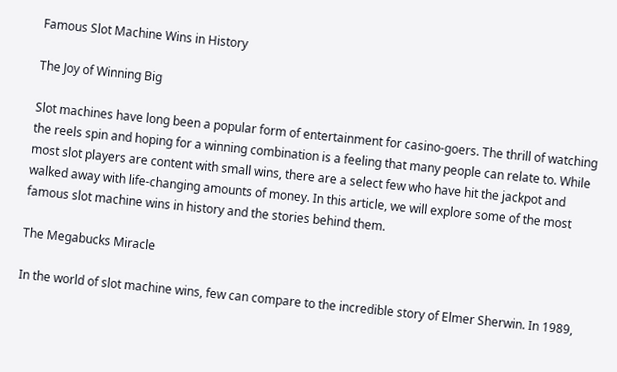Famous Slot Machine Wins in History

The Joy of Winning Big

Slot machines have long been a popular form of entertainment for casino-goers. The thrill of watching the reels spin and hoping for a winning combination is a feeling that many people can relate to. While most slot players are content with small wins, there are a select few who have hit the jackpot and walked away with life-changing amounts of money. In this article, we will explore some of the most famous slot machine wins in history and the stories behind them.

The Megabucks Miracle

In the world of slot machine wins, few can compare to the incredible story of Elmer Sherwin. In 1989,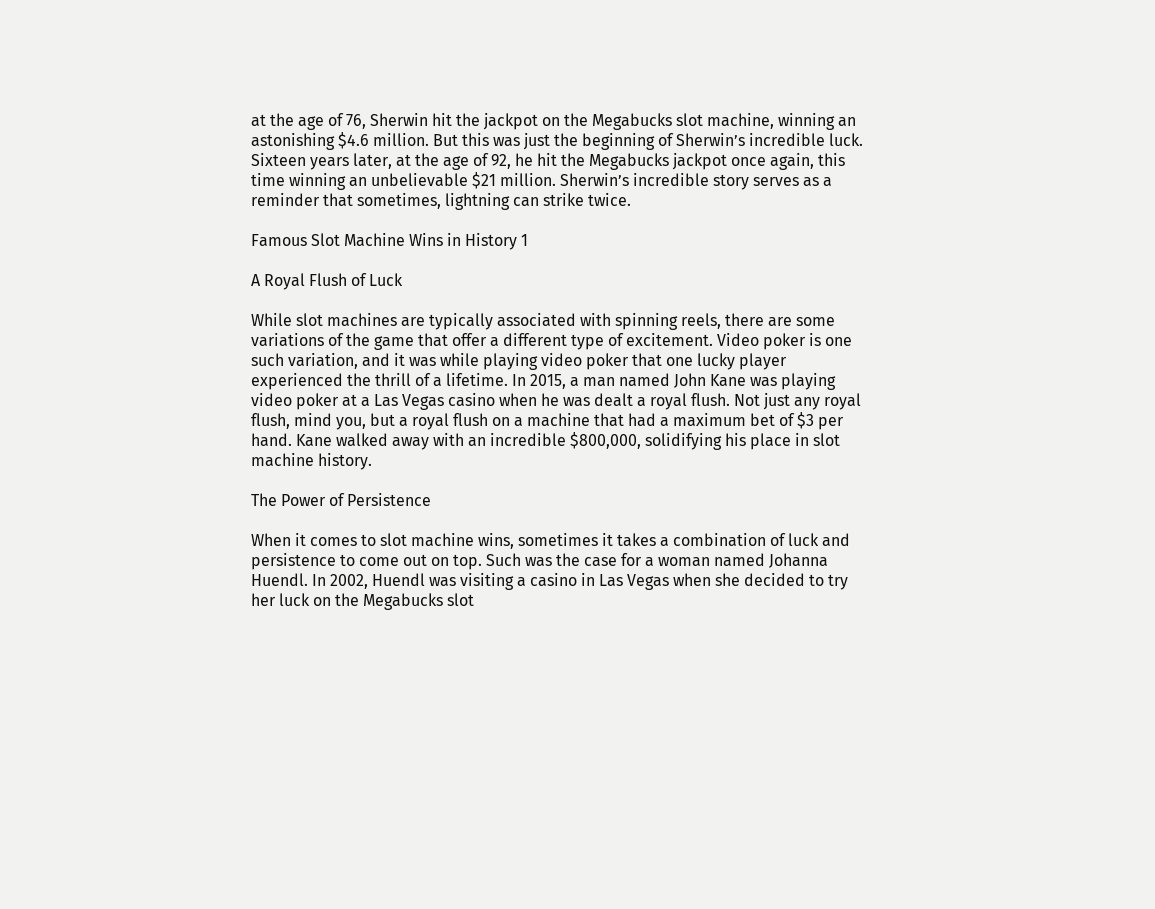at the age of 76, Sherwin hit the jackpot on the Megabucks slot machine, winning an astonishing $4.6 million. But this was just the beginning of Sherwin’s incredible luck. Sixteen years later, at the age of 92, he hit the Megabucks jackpot once again, this time winning an unbelievable $21 million. Sherwin’s incredible story serves as a reminder that sometimes, lightning can strike twice.

Famous Slot Machine Wins in History 1

A Royal Flush of Luck

While slot machines are typically associated with spinning reels, there are some variations of the game that offer a different type of excitement. Video poker is one such variation, and it was while playing video poker that one lucky player experienced the thrill of a lifetime. In 2015, a man named John Kane was playing video poker at a Las Vegas casino when he was dealt a royal flush. Not just any royal flush, mind you, but a royal flush on a machine that had a maximum bet of $3 per hand. Kane walked away with an incredible $800,000, solidifying his place in slot machine history.

The Power of Persistence

When it comes to slot machine wins, sometimes it takes a combination of luck and persistence to come out on top. Such was the case for a woman named Johanna Huendl. In 2002, Huendl was visiting a casino in Las Vegas when she decided to try her luck on the Megabucks slot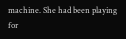machine. She had been playing for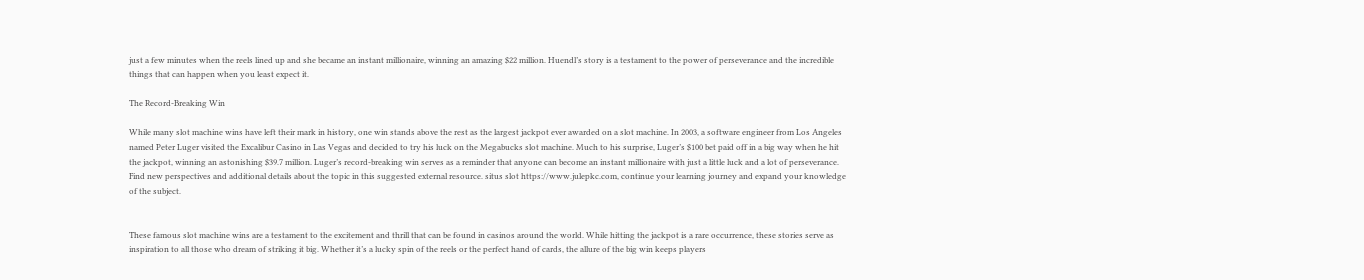just a few minutes when the reels lined up and she became an instant millionaire, winning an amazing $22 million. Huendl’s story is a testament to the power of perseverance and the incredible things that can happen when you least expect it.

The Record-Breaking Win

While many slot machine wins have left their mark in history, one win stands above the rest as the largest jackpot ever awarded on a slot machine. In 2003, a software engineer from Los Angeles named Peter Luger visited the Excalibur Casino in Las Vegas and decided to try his luck on the Megabucks slot machine. Much to his surprise, Luger’s $100 bet paid off in a big way when he hit the jackpot, winning an astonishing $39.7 million. Luger’s record-breaking win serves as a reminder that anyone can become an instant millionaire with just a little luck and a lot of perseverance. Find new perspectives and additional details about the topic in this suggested external resource. situs slot https://www.julepkc.com, continue your learning journey and expand your knowledge of the subject.


These famous slot machine wins are a testament to the excitement and thrill that can be found in casinos around the world. While hitting the jackpot is a rare occurrence, these stories serve as inspiration to all those who dream of striking it big. Whether it’s a lucky spin of the reels or the perfect hand of cards, the allure of the big win keeps players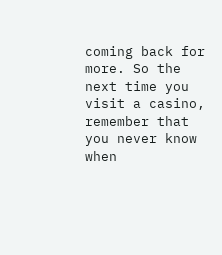coming back for more. So the next time you visit a casino, remember that you never know when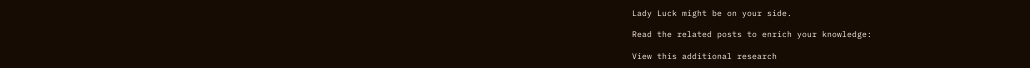Lady Luck might be on your side.

Read the related posts to enrich your knowledge:

View this additional research